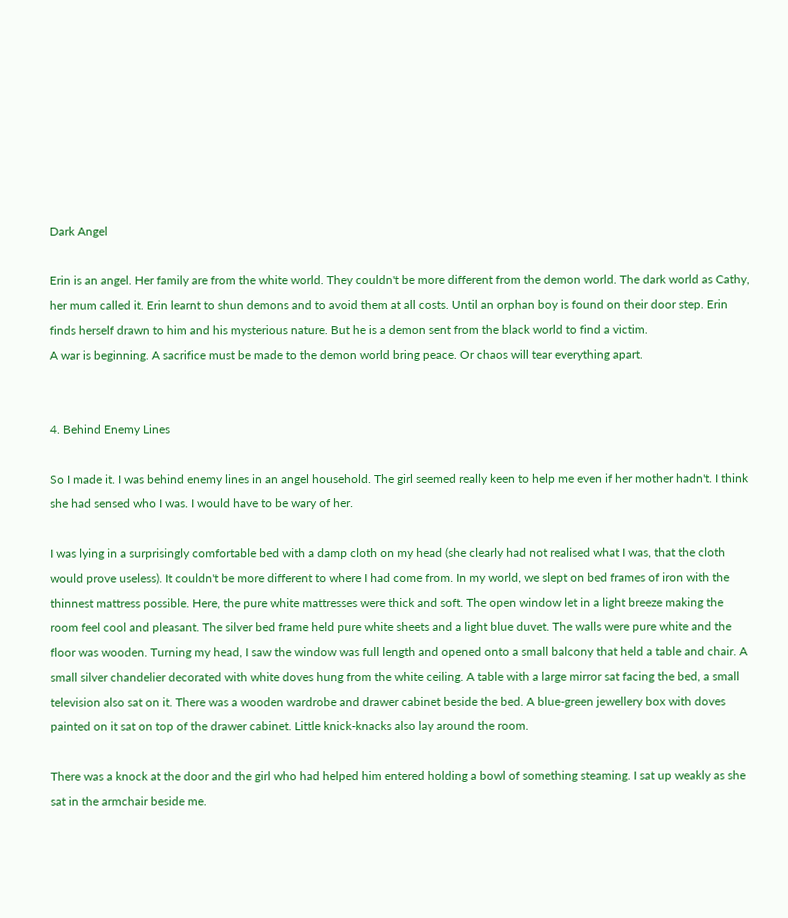Dark Angel

Erin is an angel. Her family are from the white world. They couldn't be more different from the demon world. The dark world as Cathy, her mum called it. Erin learnt to shun demons and to avoid them at all costs. Until an orphan boy is found on their door step. Erin finds herself drawn to him and his mysterious nature. But he is a demon sent from the black world to find a victim.
A war is beginning. A sacrifice must be made to the demon world bring peace. Or chaos will tear everything apart.


4. Behind Enemy Lines

So I made it. I was behind enemy lines in an angel household. The girl seemed really keen to help me even if her mother hadn't. I think she had sensed who I was. I would have to be wary of her.

I was lying in a surprisingly comfortable bed with a damp cloth on my head (she clearly had not realised what I was, that the cloth would prove useless). It couldn't be more different to where I had come from. In my world, we slept on bed frames of iron with the thinnest mattress possible. Here, the pure white mattresses were thick and soft. The open window let in a light breeze making the room feel cool and pleasant. The silver bed frame held pure white sheets and a light blue duvet. The walls were pure white and the floor was wooden. Turning my head, I saw the window was full length and opened onto a small balcony that held a table and chair. A small silver chandelier decorated with white doves hung from the white ceiling. A table with a large mirror sat facing the bed, a small television also sat on it. There was a wooden wardrobe and drawer cabinet beside the bed. A blue-green jewellery box with doves painted on it sat on top of the drawer cabinet. Little knick-knacks also lay around the room.

There was a knock at the door and the girl who had helped him entered holding a bowl of something steaming. I sat up weakly as she sat in the armchair beside me.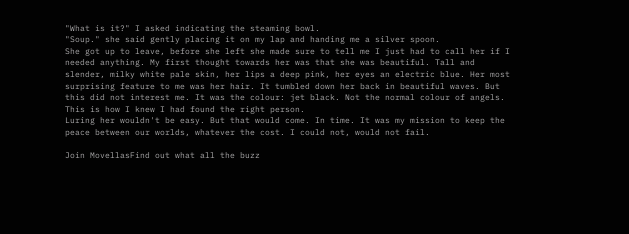"What is it?" I asked indicating the steaming bowl.
"Soup." she said gently placing it on my lap and handing me a silver spoon.
She got up to leave, before she left she made sure to tell me I just had to call her if I needed anything. My first thought towards her was that she was beautiful. Tall and slender, milky white pale skin, her lips a deep pink, her eyes an electric blue. Her most surprising feature to me was her hair. It tumbled down her back in beautiful waves. But this did not interest me. It was the colour: jet black. Not the normal colour of angels. This is how I knew I had found the right person.
Luring her wouldn't be easy. But that would come. In time. It was my mission to keep the peace between our worlds, whatever the cost. I could not, would not fail.

Join MovellasFind out what all the buzz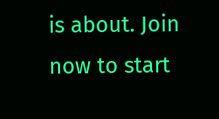is about. Join now to start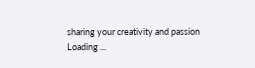sharing your creativity and passion
Loading ...